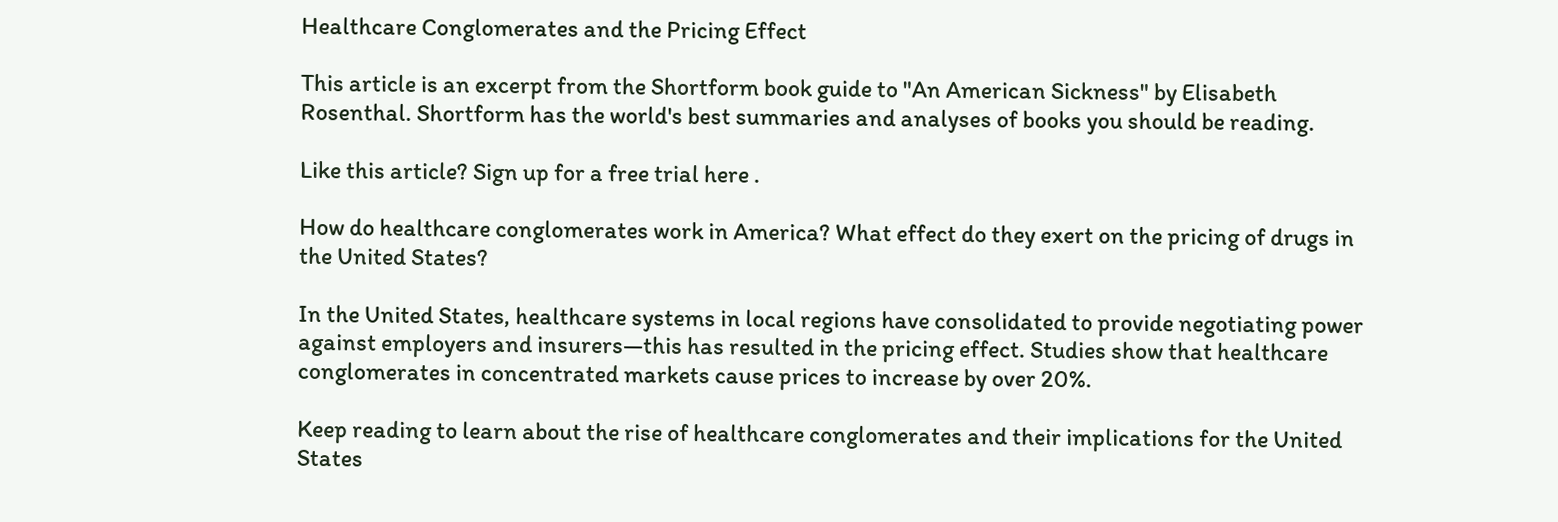Healthcare Conglomerates and the Pricing Effect

This article is an excerpt from the Shortform book guide to "An American Sickness" by Elisabeth Rosenthal. Shortform has the world's best summaries and analyses of books you should be reading.

Like this article? Sign up for a free trial here .

How do healthcare conglomerates work in America? What effect do they exert on the pricing of drugs in the United States?

In the United States, healthcare systems in local regions have consolidated to provide negotiating power against employers and insurers—this has resulted in the pricing effect. Studies show that healthcare conglomerates in concentrated markets cause prices to increase by over 20%.

Keep reading to learn about the rise of healthcare conglomerates and their implications for the United States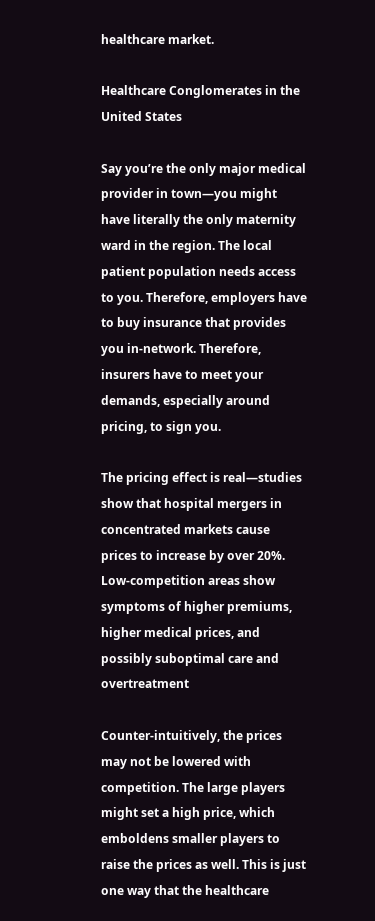healthcare market.

Healthcare Conglomerates in the United States

Say you’re the only major medical provider in town—you might have literally the only maternity ward in the region. The local patient population needs access to you. Therefore, employers have to buy insurance that provides you in-network. Therefore, insurers have to meet your demands, especially around pricing, to sign you.

The pricing effect is real—studies show that hospital mergers in concentrated markets cause prices to increase by over 20%. Low-competition areas show symptoms of higher premiums, higher medical prices, and possibly suboptimal care and overtreatment

Counter-intuitively, the prices may not be lowered with competition. The large players might set a high price, which emboldens smaller players to raise the prices as well. This is just one way that the healthcare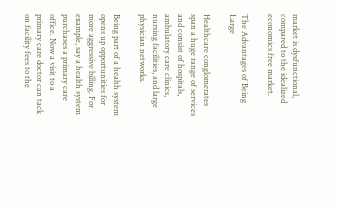market is dysfunctional, compared to the idealized economics free market.

The Advantages of Being Large

Healthcare conglomerates span a huge range of services and consist of hospitals, ambulatory care clinics, nursing facilities, and large physician networks.

Being part of a health system opens up opportunities for more aggressive billing. For example, say a health system purchases a primary care office. Now a visit to a primary care doctor can tack on facility fees to the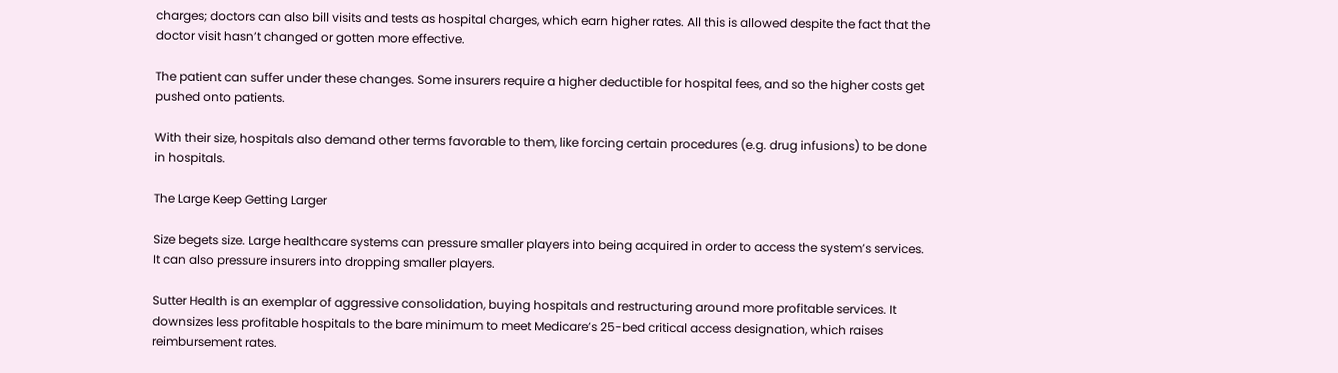charges; doctors can also bill visits and tests as hospital charges, which earn higher rates. All this is allowed despite the fact that the doctor visit hasn’t changed or gotten more effective.

The patient can suffer under these changes. Some insurers require a higher deductible for hospital fees, and so the higher costs get pushed onto patients.

With their size, hospitals also demand other terms favorable to them, like forcing certain procedures (e.g. drug infusions) to be done in hospitals.

The Large Keep Getting Larger

Size begets size. Large healthcare systems can pressure smaller players into being acquired in order to access the system’s services. It can also pressure insurers into dropping smaller players.

Sutter Health is an exemplar of aggressive consolidation, buying hospitals and restructuring around more profitable services. It downsizes less profitable hospitals to the bare minimum to meet Medicare’s 25-bed critical access designation, which raises reimbursement rates.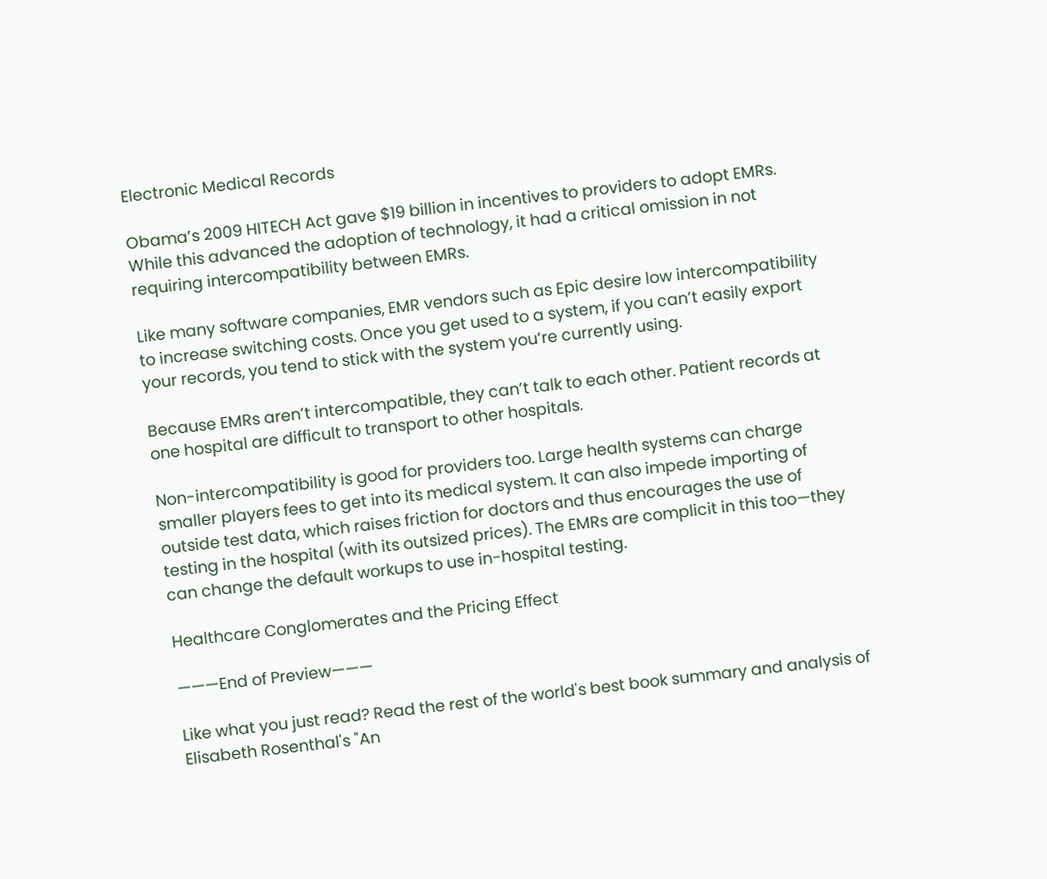Electronic Medical Records

Obama’s 2009 HITECH Act gave $19 billion in incentives to providers to adopt EMRs. While this advanced the adoption of technology, it had a critical omission in not requiring intercompatibility between EMRs.

Like many software companies, EMR vendors such as Epic desire low intercompatibility to increase switching costs. Once you get used to a system, if you can’t easily export your records, you tend to stick with the system you’re currently using.

Because EMRs aren’t intercompatible, they can’t talk to each other. Patient records at one hospital are difficult to transport to other hospitals.

Non-intercompatibility is good for providers too. Large health systems can charge smaller players fees to get into its medical system. It can also impede importing of outside test data, which raises friction for doctors and thus encourages the use of testing in the hospital (with its outsized prices). The EMRs are complicit in this too—they can change the default workups to use in-hospital testing.

Healthcare Conglomerates and the Pricing Effect

———End of Preview———

Like what you just read? Read the rest of the world's best book summary and analysis of Elisabeth Rosenthal's "An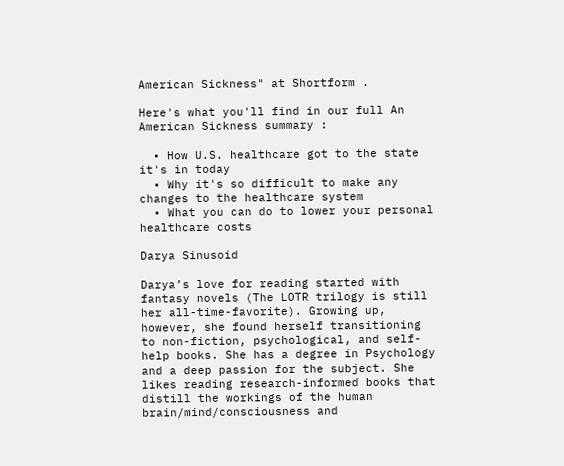American Sickness" at Shortform .

Here's what you'll find in our full An American Sickness summary :

  • How U.S. healthcare got to the state it's in today
  • Why it's so difficult to make any changes to the healthcare system
  • What you can do to lower your personal healthcare costs

Darya Sinusoid

Darya’s love for reading started with fantasy novels (The LOTR trilogy is still her all-time-favorite). Growing up, however, she found herself transitioning to non-fiction, psychological, and self-help books. She has a degree in Psychology and a deep passion for the subject. She likes reading research-informed books that distill the workings of the human brain/mind/consciousness and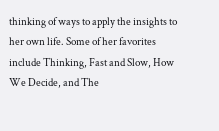thinking of ways to apply the insights to her own life. Some of her favorites include Thinking, Fast and Slow, How We Decide, and The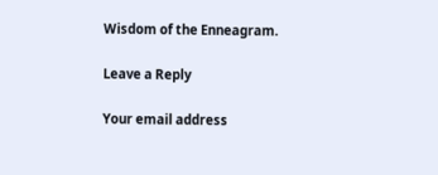Wisdom of the Enneagram.

Leave a Reply

Your email address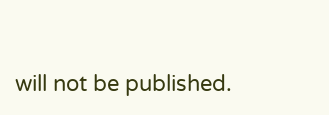will not be published.